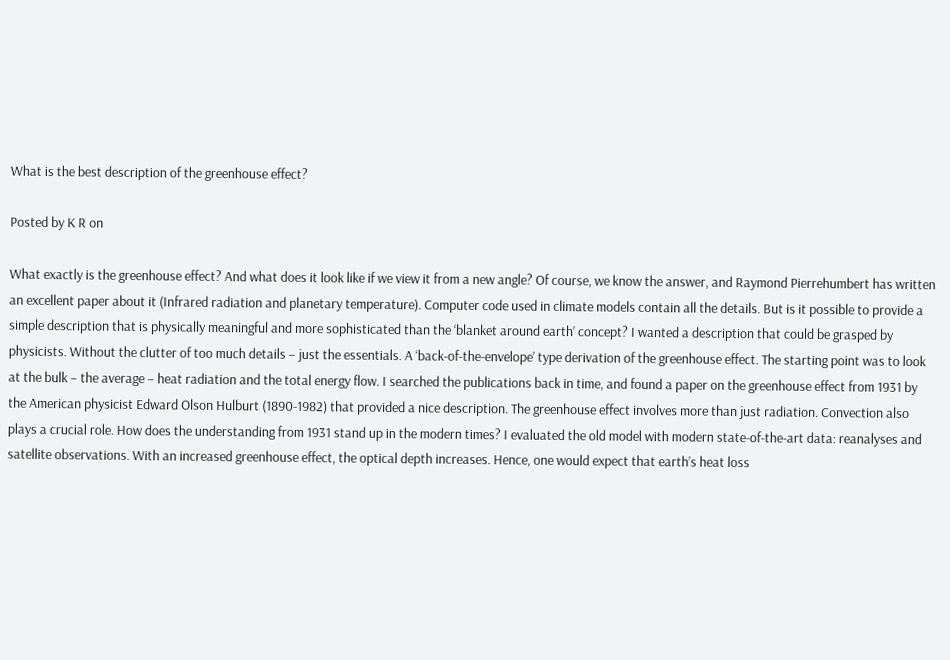What is the best description of the greenhouse effect?

Posted by K R on

What exactly is the greenhouse effect? And what does it look like if we view it from a new angle? Of course, we know the answer, and Raymond Pierrehumbert has written an excellent paper about it (Infrared radiation and planetary temperature). Computer code used in climate models contain all the details. But is it possible to provide a simple description that is physically meaningful and more sophisticated than the ‘blanket around earth’ concept? I wanted a description that could be grasped by physicists. Without the clutter of too much details – just the essentials. A ‘back-of-the-envelope’ type derivation of the greenhouse effect. The starting point was to look at the bulk – the average – heat radiation and the total energy flow. I searched the publications back in time, and found a paper on the greenhouse effect from 1931 by the American physicist Edward Olson Hulburt (1890-1982) that provided a nice description. The greenhouse effect involves more than just radiation. Convection also plays a crucial role. How does the understanding from 1931 stand up in the modern times? I evaluated the old model with modern state-of-the-art data: reanalyses and satellite observations. With an increased greenhouse effect, the optical depth increases. Hence, one would expect that earth’s heat loss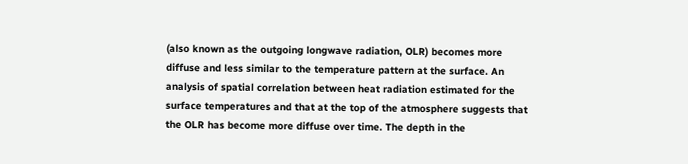(also known as the outgoing longwave radiation, OLR) becomes more diffuse and less similar to the temperature pattern at the surface. An analysis of spatial correlation between heat radiation estimated for the surface temperatures and that at the top of the atmosphere suggests that the OLR has become more diffuse over time. The depth in the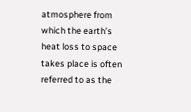atmosphere from which the earth’s heat loss to space takes place is often referred to as the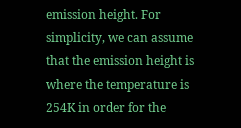emission height. For simplicity, we can assume that the emission height is where the temperature is 254K in order for the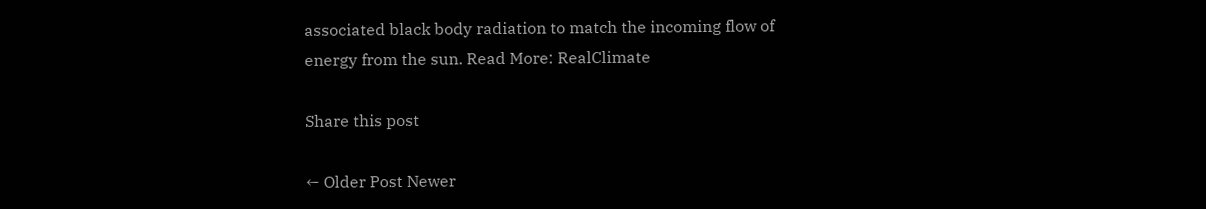associated black body radiation to match the incoming flow of energy from the sun. Read More: RealClimate

Share this post

← Older Post Newer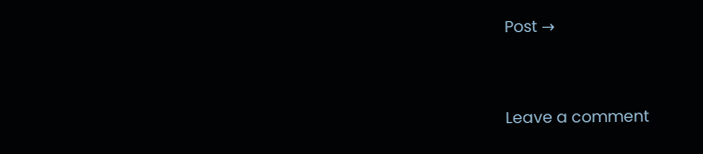Post →


Leave a comment